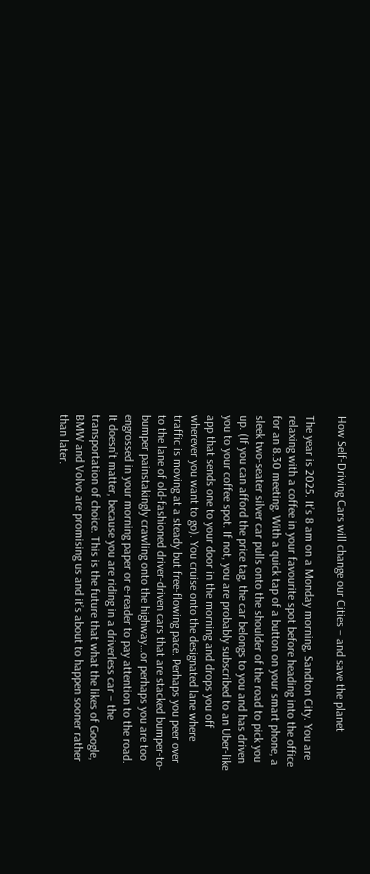How Self-Driving Cars will change our Cities – and save the planet

The year is 2025. It’s 8 am on a Monday morning, Sandton City. You are relaxing with a coffee in your favourite spot before heading into the office for an 8.30 meeting. With a quick tap of a button on your smart phone, a sleek two-seater silver car pulls onto the shoulder of the road to pick you up. (If you can afford the price tag, the car belongs to you and has driven you to your coffee spot. If not, you are probably subscribed to an Uber-like app that sends one to your door in the morning and drops you off wherever you want to go). You cruise onto the designated lane where traffic is moving at a steady but free-flowing pace. Perhaps you peer over to the lane of old-fashioned driver-driven cars that are stacked bumper-to-bumper painstakingly crawling onto the highway…or perhaps you are too engrossed in your morning paper or e-reader to pay attention to the road. It doesn’t matter, because you are riding in a driverless car – the transportation of choice. This is the future that what the likes of Google, BMW and Volvo are promising us and it’s about to happen sooner rather than later.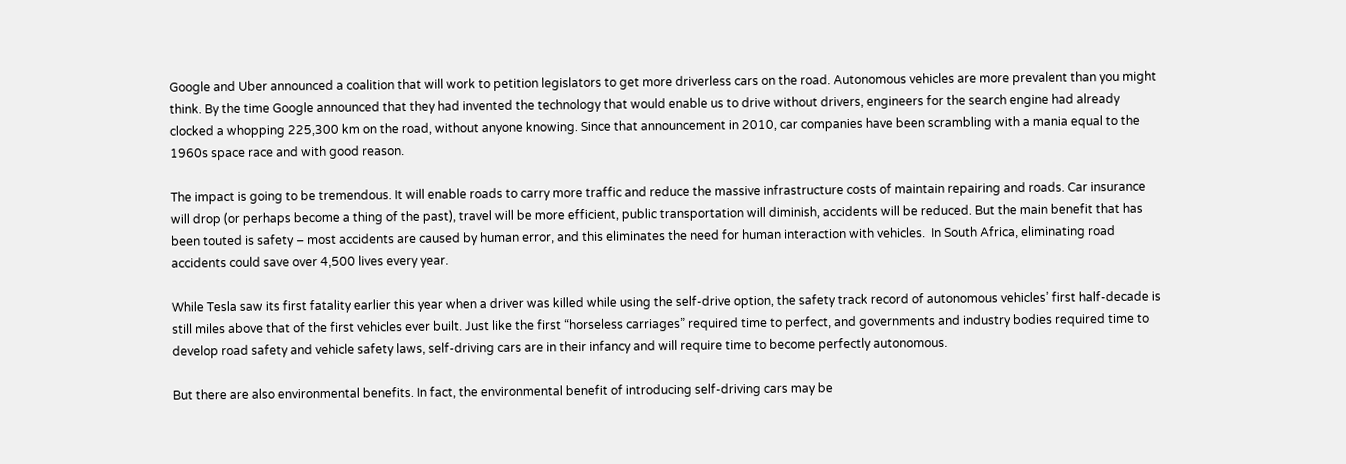Google and Uber announced a coalition that will work to petition legislators to get more driverless cars on the road. Autonomous vehicles are more prevalent than you might think. By the time Google announced that they had invented the technology that would enable us to drive without drivers, engineers for the search engine had already clocked a whopping 225,300 km on the road, without anyone knowing. Since that announcement in 2010, car companies have been scrambling with a mania equal to the 1960s space race and with good reason.

The impact is going to be tremendous. It will enable roads to carry more traffic and reduce the massive infrastructure costs of maintain repairing and roads. Car insurance will drop (or perhaps become a thing of the past), travel will be more efficient, public transportation will diminish, accidents will be reduced. But the main benefit that has been touted is safety – most accidents are caused by human error, and this eliminates the need for human interaction with vehicles.  In South Africa, eliminating road accidents could save over 4,500 lives every year.

While Tesla saw its first fatality earlier this year when a driver was killed while using the self-drive option, the safety track record of autonomous vehicles’ first half-decade is still miles above that of the first vehicles ever built. Just like the first “horseless carriages” required time to perfect, and governments and industry bodies required time to develop road safety and vehicle safety laws, self-driving cars are in their infancy and will require time to become perfectly autonomous.

But there are also environmental benefits. In fact, the environmental benefit of introducing self-driving cars may be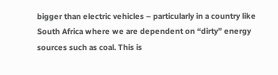bigger than electric vehicles – particularly in a country like South Africa where we are dependent on “dirty” energy sources such as coal. This is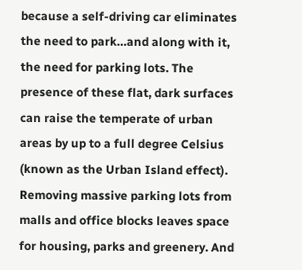because a self-driving car eliminates the need to park…and along with it, the need for parking lots. The presence of these flat, dark surfaces can raise the temperate of urban areas by up to a full degree Celsius (known as the Urban Island effect). Removing massive parking lots from malls and office blocks leaves space for housing, parks and greenery. And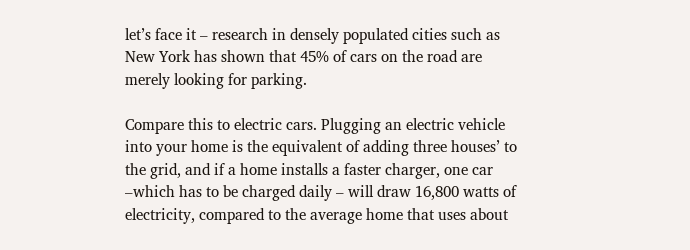let’s face it – research in densely populated cities such as New York has shown that 45% of cars on the road are merely looking for parking.

Compare this to electric cars. Plugging an electric vehicle into your home is the equivalent of adding three houses’ to the grid, and if a home installs a faster charger, one car –which has to be charged daily – will draw 16,800 watts of electricity, compared to the average home that uses about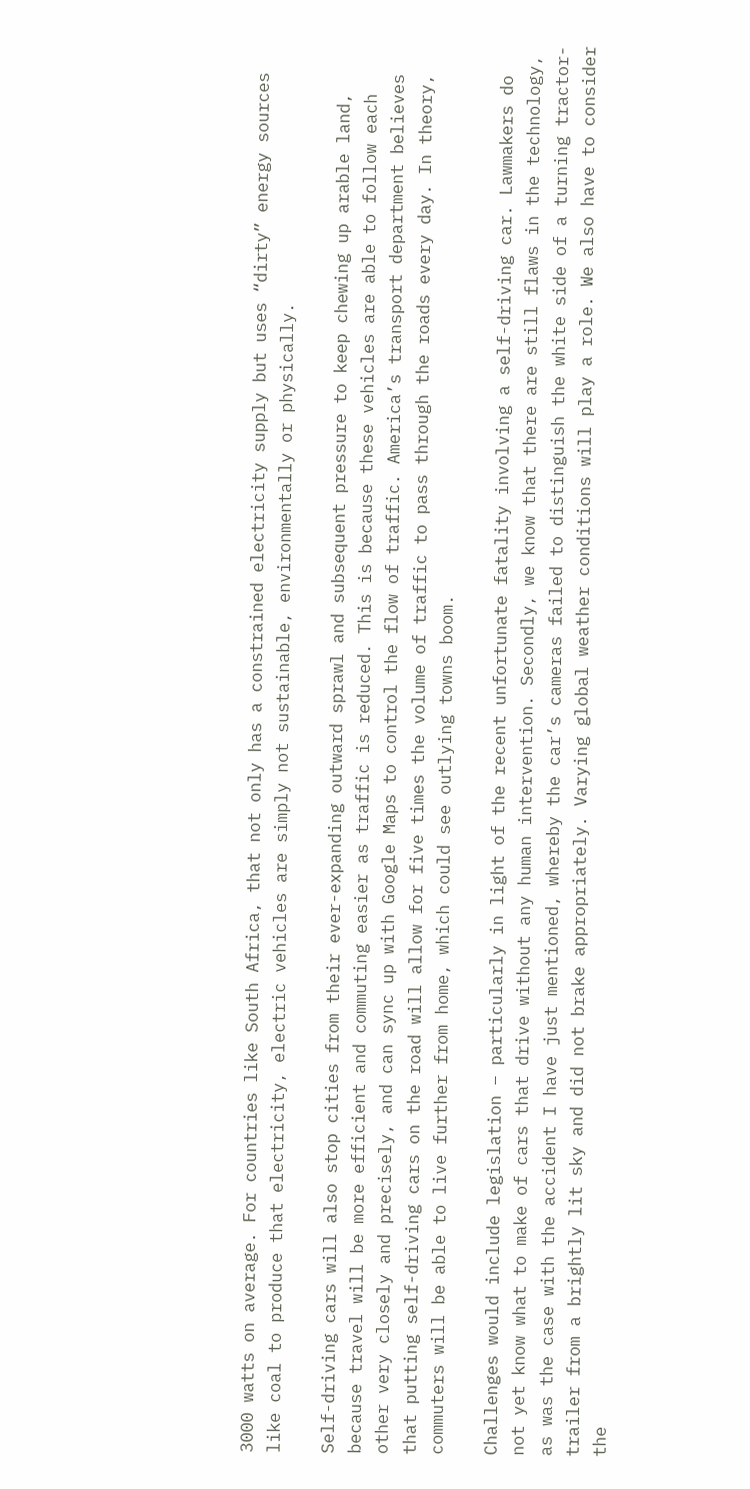3000 watts on average. For countries like South Africa, that not only has a constrained electricity supply but uses “dirty” energy sources like coal to produce that electricity, electric vehicles are simply not sustainable, environmentally or physically.

Self-driving cars will also stop cities from their ever-expanding outward sprawl and subsequent pressure to keep chewing up arable land, because travel will be more efficient and commuting easier as traffic is reduced. This is because these vehicles are able to follow each other very closely and precisely, and can sync up with Google Maps to control the flow of traffic. America’s transport department believes that putting self-driving cars on the road will allow for five times the volume of traffic to pass through the roads every day. In theory, commuters will be able to live further from home, which could see outlying towns boom.

Challenges would include legislation – particularly in light of the recent unfortunate fatality involving a self-driving car. Lawmakers do not yet know what to make of cars that drive without any human intervention. Secondly, we know that there are still flaws in the technology, as was the case with the accident I have just mentioned, whereby the car’s cameras failed to distinguish the white side of a turning tractor-trailer from a brightly lit sky and did not brake appropriately. Varying global weather conditions will play a role. We also have to consider the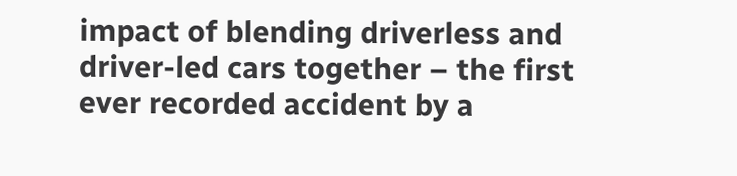impact of blending driverless and driver-led cars together – the first ever recorded accident by a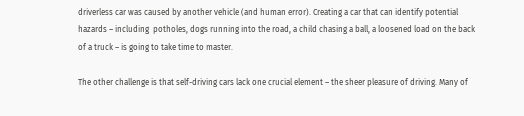driverless car was caused by another vehicle (and human error). Creating a car that can identify potential hazards – including  potholes, dogs running into the road, a child chasing a ball, a loosened load on the back of a truck – is going to take time to master.

The other challenge is that self-driving cars lack one crucial element – the sheer pleasure of driving. Many of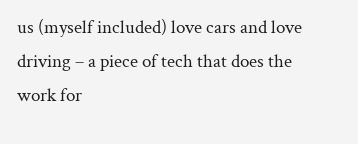us (myself included) love cars and love driving – a piece of tech that does the work for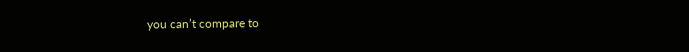you can’t compare to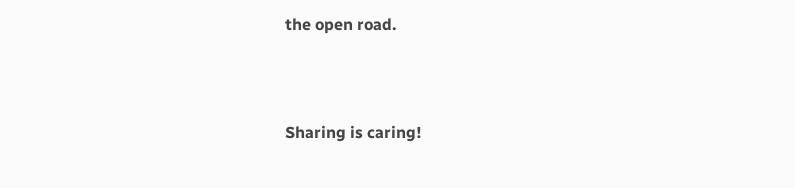the open road.



Sharing is caring!